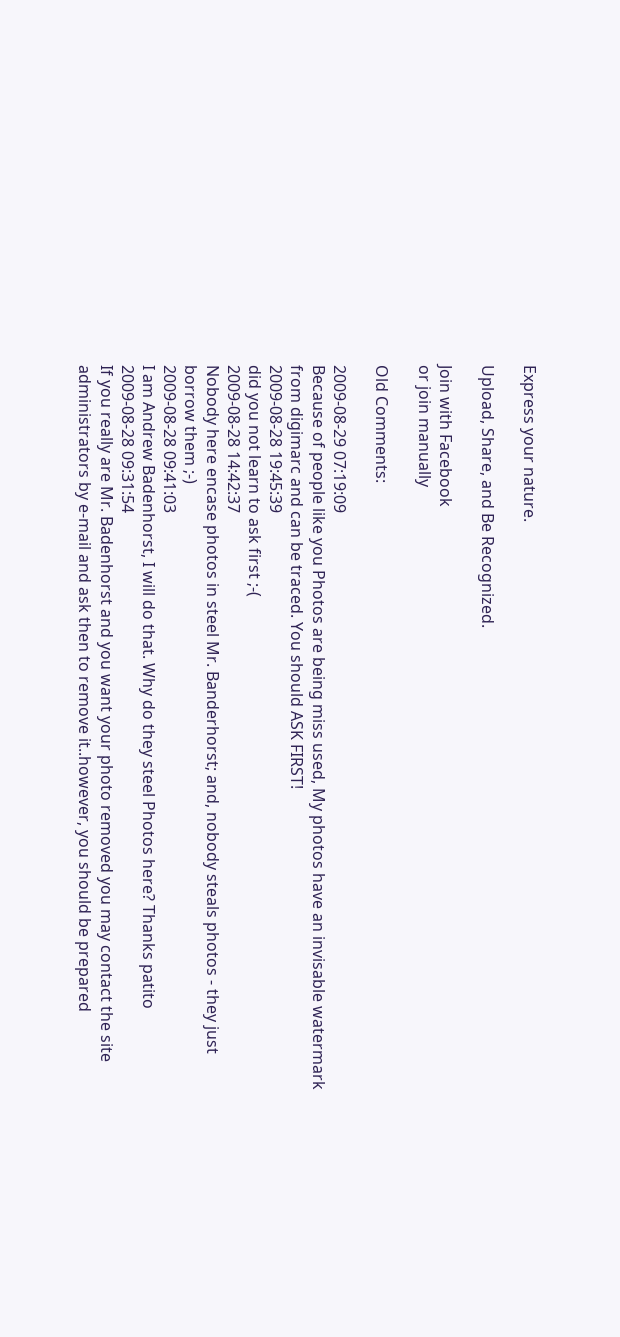Express your nature.

Upload, Share, and Be Recognized.

Join with Facebook
or join manually

Old Comments:

2009-08-29 07:19:09
Because of people like you Photos are being miss used, My photos have an invisable watermark from digimarc and can be traced. You should ASK FIRST!
2009-08-28 19:45:39
did you not learn to ask first ;-(
2009-08-28 14:42:37
Nobody here encase photos in steel Mr. Banderhorst; and, nobody steals photos - they just borrow them ;-)
2009-08-28 09:41:03
I am Andrew Badenhorst, I will do that. Why do they steel Photos here? Thanks patito
2009-08-28 09:31:54
If you really are Mr. Badenhorst and you want your photo removed you may contact the site administrators by e-mail and ask then to remove it..however, you should be prepared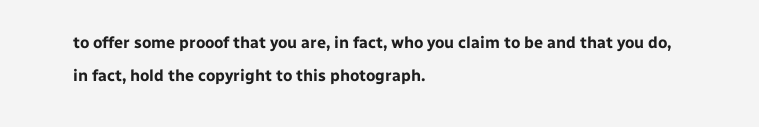to offer some prooof that you are, in fact, who you claim to be and that you do, in fact, hold the copyright to this photograph.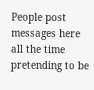People post messages here all the time pretending to be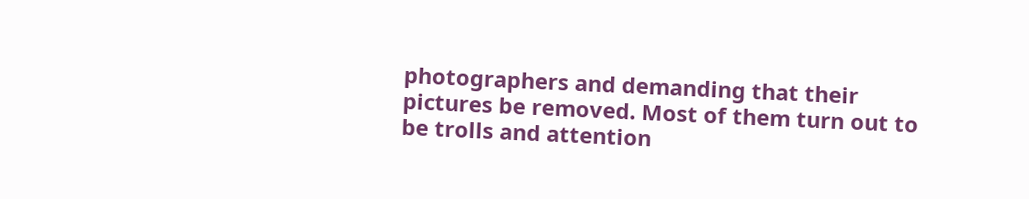photographers and demanding that their pictures be removed. Most of them turn out to be trolls and attention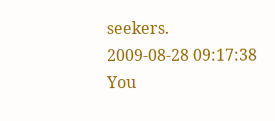seekers.
2009-08-28 09:17:38
You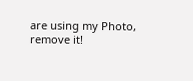are using my Photo, remove it!